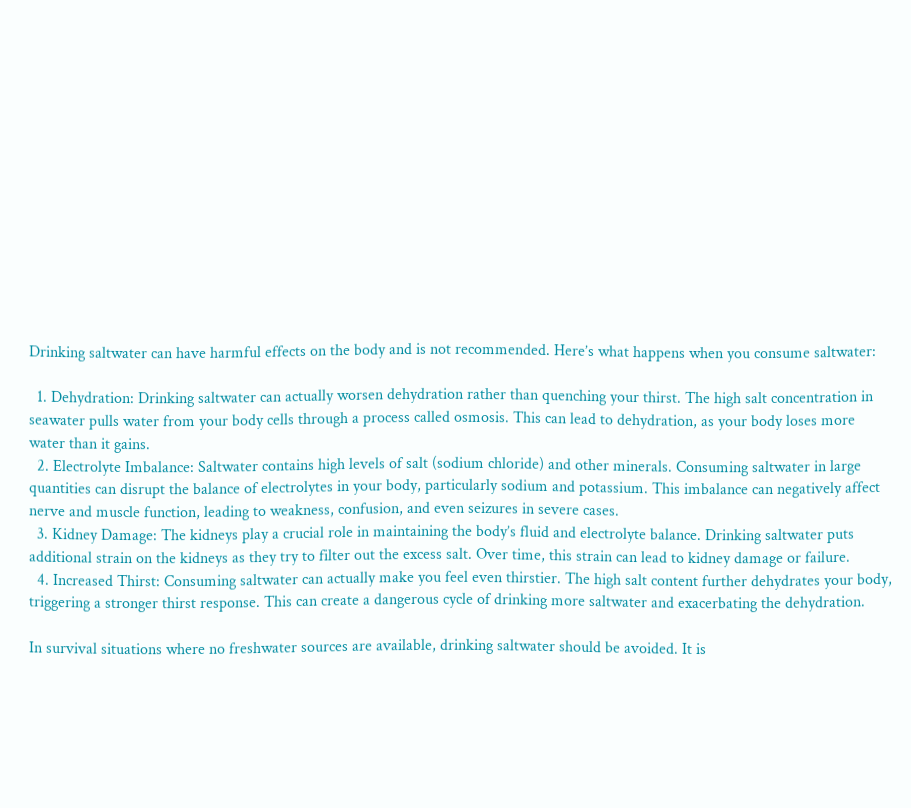Drinking saltwater can have harmful effects on the body and is not recommended. Here’s what happens when you consume saltwater:

  1. Dehydration: Drinking saltwater can actually worsen dehydration rather than quenching your thirst. The high salt concentration in seawater pulls water from your body cells through a process called osmosis. This can lead to dehydration, as your body loses more water than it gains.
  2. Electrolyte Imbalance: Saltwater contains high levels of salt (sodium chloride) and other minerals. Consuming saltwater in large quantities can disrupt the balance of electrolytes in your body, particularly sodium and potassium. This imbalance can negatively affect nerve and muscle function, leading to weakness, confusion, and even seizures in severe cases.
  3. Kidney Damage: The kidneys play a crucial role in maintaining the body’s fluid and electrolyte balance. Drinking saltwater puts additional strain on the kidneys as they try to filter out the excess salt. Over time, this strain can lead to kidney damage or failure.
  4. Increased Thirst: Consuming saltwater can actually make you feel even thirstier. The high salt content further dehydrates your body, triggering a stronger thirst response. This can create a dangerous cycle of drinking more saltwater and exacerbating the dehydration.

In survival situations where no freshwater sources are available, drinking saltwater should be avoided. It is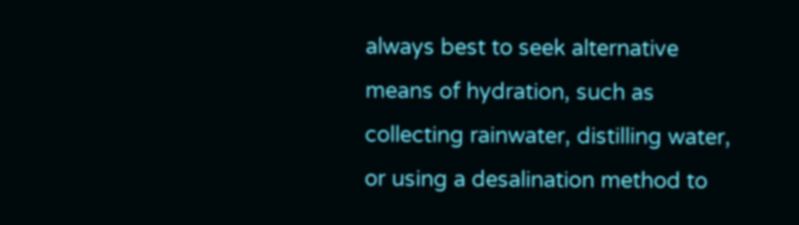always best to seek alternative means of hydration, such as collecting rainwater, distilling water, or using a desalination method to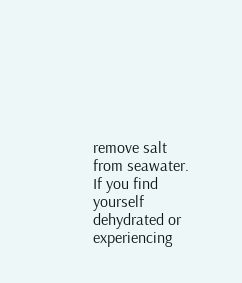remove salt from seawater. If you find yourself dehydrated or experiencing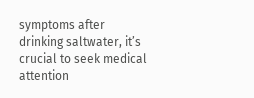symptoms after drinking saltwater, it’s crucial to seek medical attention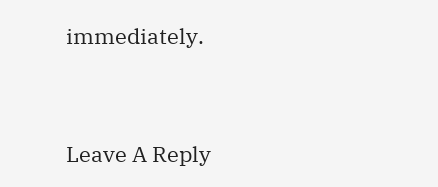immediately.


Leave A Reply